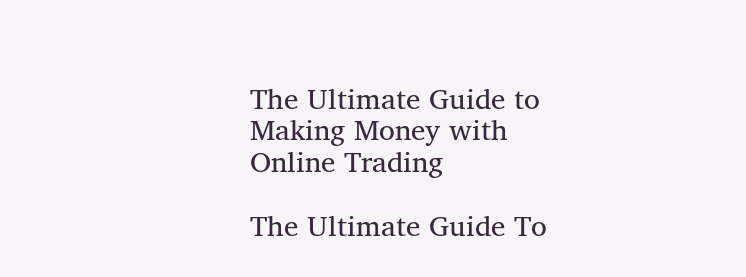The Ultimate Guide to Making Money with Online Trading

The Ultimate Guide To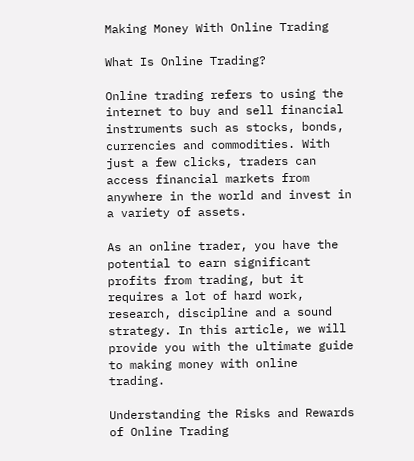Making Money With Online Trading

What Is Online Trading?

Online trading refers to using the internet to buy and sell financial instruments such as stocks, bonds, currencies and commodities. With just a few clicks, traders can access financial markets from anywhere in the world and invest in a variety of assets.

As an online trader, you have the potential to earn significant profits from trading, but it requires a lot of hard work, research, discipline and a sound strategy. In this article, we will provide you with the ultimate guide to making money with online trading.

Understanding the Risks and Rewards of Online Trading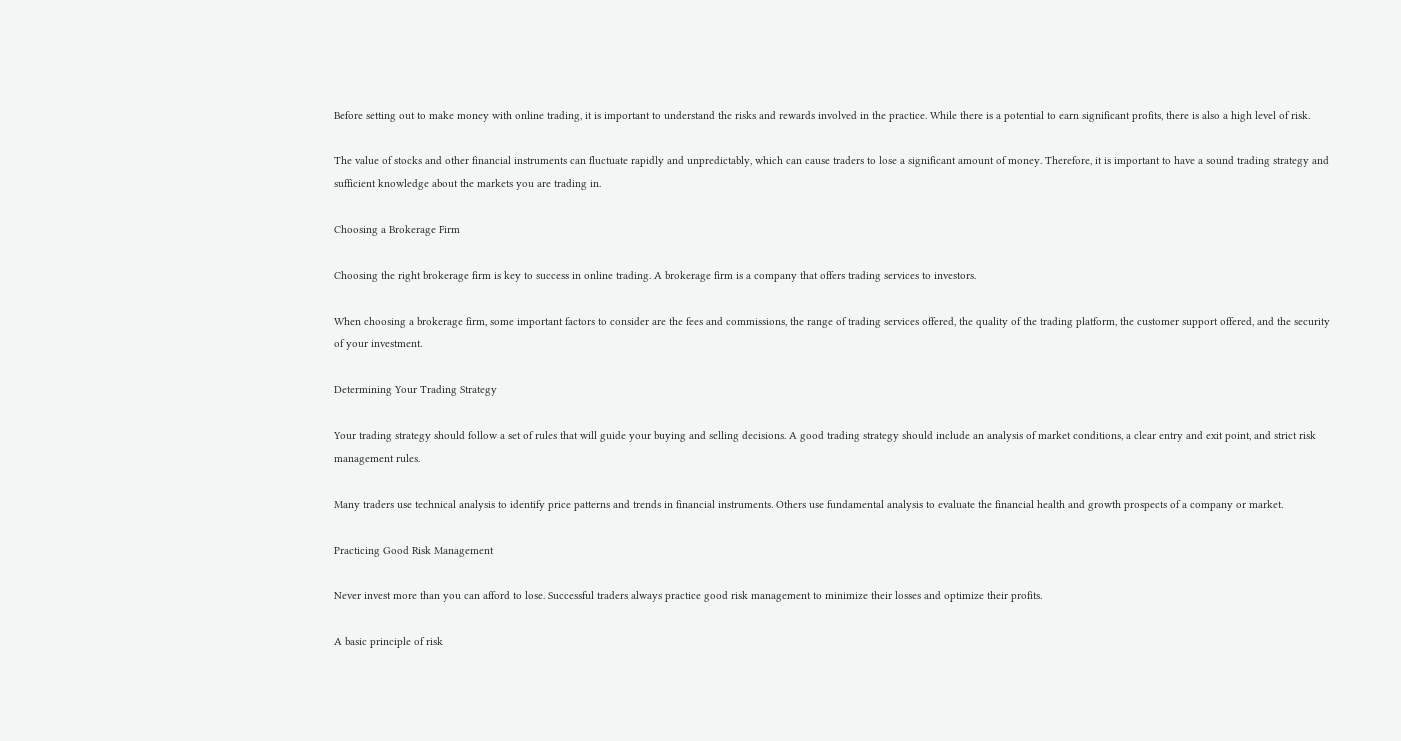Before setting out to make money with online trading, it is important to understand the risks and rewards involved in the practice. While there is a potential to earn significant profits, there is also a high level of risk.

The value of stocks and other financial instruments can fluctuate rapidly and unpredictably, which can cause traders to lose a significant amount of money. Therefore, it is important to have a sound trading strategy and sufficient knowledge about the markets you are trading in.

Choosing a Brokerage Firm

Choosing the right brokerage firm is key to success in online trading. A brokerage firm is a company that offers trading services to investors.

When choosing a brokerage firm, some important factors to consider are the fees and commissions, the range of trading services offered, the quality of the trading platform, the customer support offered, and the security of your investment.

Determining Your Trading Strategy

Your trading strategy should follow a set of rules that will guide your buying and selling decisions. A good trading strategy should include an analysis of market conditions, a clear entry and exit point, and strict risk management rules.

Many traders use technical analysis to identify price patterns and trends in financial instruments. Others use fundamental analysis to evaluate the financial health and growth prospects of a company or market.

Practicing Good Risk Management

Never invest more than you can afford to lose. Successful traders always practice good risk management to minimize their losses and optimize their profits.

A basic principle of risk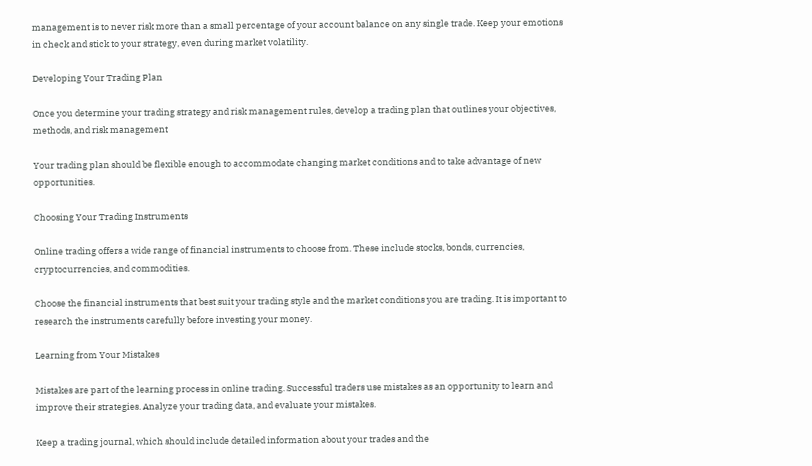management is to never risk more than a small percentage of your account balance on any single trade. Keep your emotions in check and stick to your strategy, even during market volatility.

Developing Your Trading Plan

Once you determine your trading strategy and risk management rules, develop a trading plan that outlines your objectives, methods, and risk management

Your trading plan should be flexible enough to accommodate changing market conditions and to take advantage of new opportunities.

Choosing Your Trading Instruments

Online trading offers a wide range of financial instruments to choose from. These include stocks, bonds, currencies, cryptocurrencies, and commodities.

Choose the financial instruments that best suit your trading style and the market conditions you are trading. It is important to research the instruments carefully before investing your money.

Learning from Your Mistakes

Mistakes are part of the learning process in online trading. Successful traders use mistakes as an opportunity to learn and improve their strategies. Analyze your trading data, and evaluate your mistakes.

Keep a trading journal, which should include detailed information about your trades and the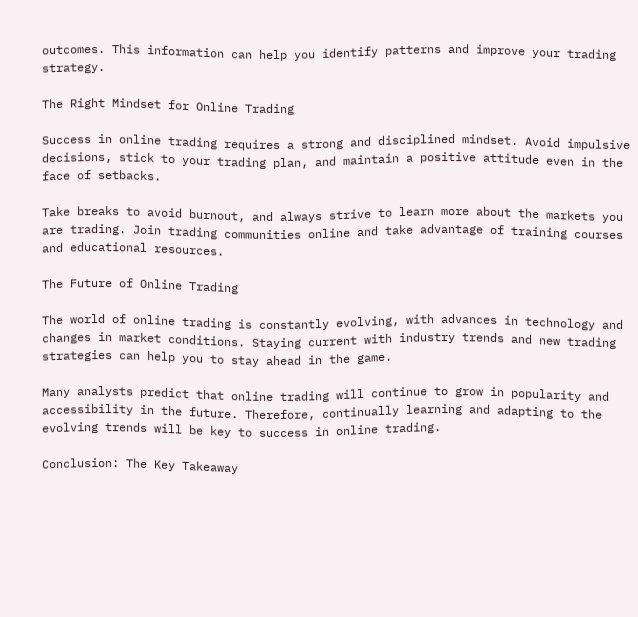outcomes. This information can help you identify patterns and improve your trading strategy.

The Right Mindset for Online Trading

Success in online trading requires a strong and disciplined mindset. Avoid impulsive decisions, stick to your trading plan, and maintain a positive attitude even in the face of setbacks.

Take breaks to avoid burnout, and always strive to learn more about the markets you are trading. Join trading communities online and take advantage of training courses and educational resources.

The Future of Online Trading

The world of online trading is constantly evolving, with advances in technology and changes in market conditions. Staying current with industry trends and new trading strategies can help you to stay ahead in the game.

Many analysts predict that online trading will continue to grow in popularity and accessibility in the future. Therefore, continually learning and adapting to the evolving trends will be key to success in online trading.

Conclusion: The Key Takeaway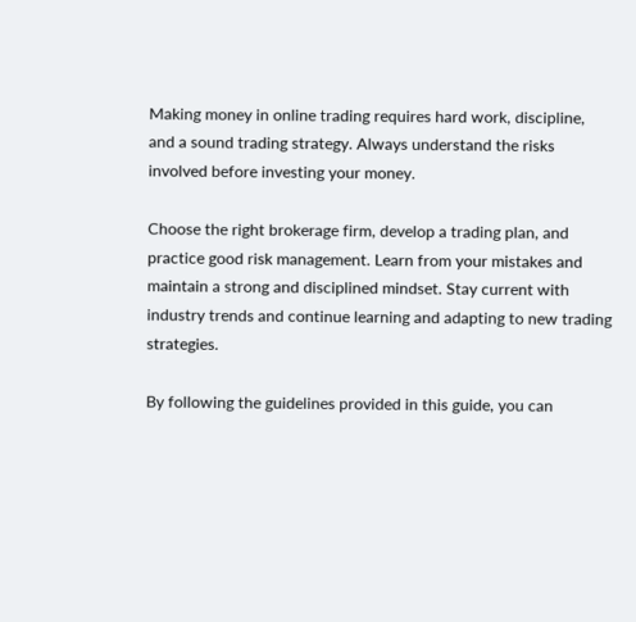Making money in online trading requires hard work, discipline, and a sound trading strategy. Always understand the risks involved before investing your money.

Choose the right brokerage firm, develop a trading plan, and practice good risk management. Learn from your mistakes and maintain a strong and disciplined mindset. Stay current with industry trends and continue learning and adapting to new trading strategies.

By following the guidelines provided in this guide, you can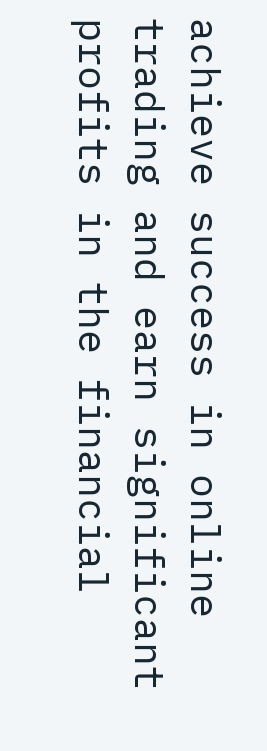achieve success in online trading and earn significant profits in the financial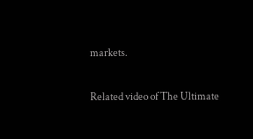markets.

Related video of The Ultimate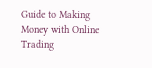Guide to Making Money with Online Trading